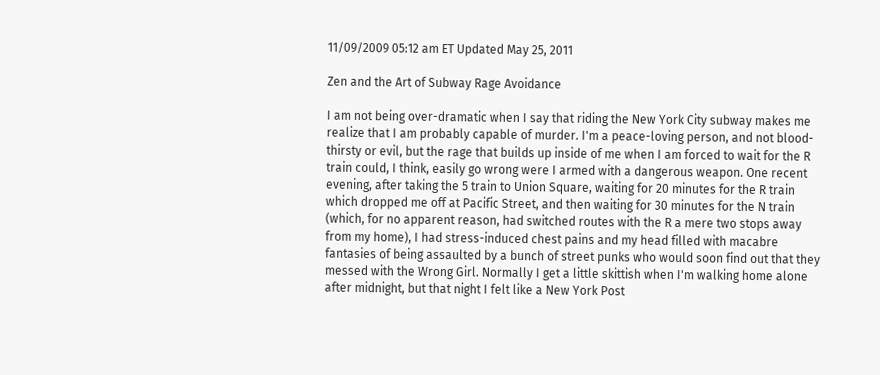11/09/2009 05:12 am ET Updated May 25, 2011

Zen and the Art of Subway Rage Avoidance

I am not being over-dramatic when I say that riding the New York City subway makes me realize that I am probably capable of murder. I'm a peace-loving person, and not blood-thirsty or evil, but the rage that builds up inside of me when I am forced to wait for the R train could, I think, easily go wrong were I armed with a dangerous weapon. One recent evening, after taking the 5 train to Union Square, waiting for 20 minutes for the R train which dropped me off at Pacific Street, and then waiting for 30 minutes for the N train (which, for no apparent reason, had switched routes with the R a mere two stops away from my home), I had stress-induced chest pains and my head filled with macabre fantasies of being assaulted by a bunch of street punks who would soon find out that they messed with the Wrong Girl. Normally I get a little skittish when I'm walking home alone after midnight, but that night I felt like a New York Post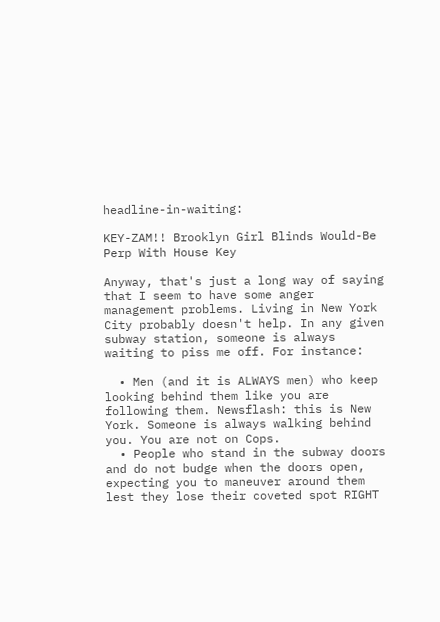headline-in-waiting:

KEY-ZAM!! Brooklyn Girl Blinds Would-Be Perp With House Key

Anyway, that's just a long way of saying that I seem to have some anger management problems. Living in New York City probably doesn't help. In any given subway station, someone is always waiting to piss me off. For instance:

  • Men (and it is ALWAYS men) who keep looking behind them like you are following them. Newsflash: this is New York. Someone is always walking behind you. You are not on Cops.
  • People who stand in the subway doors and do not budge when the doors open, expecting you to maneuver around them lest they lose their coveted spot RIGHT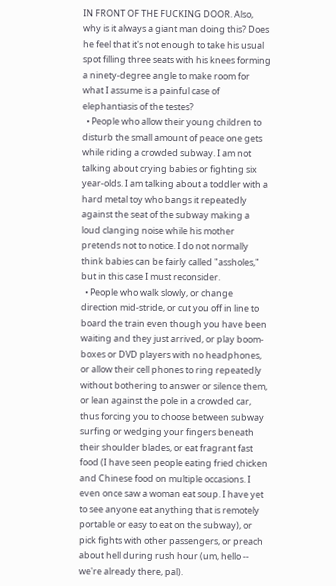IN FRONT OF THE FUCKING DOOR. Also, why is it always a giant man doing this? Does he feel that it's not enough to take his usual spot filling three seats with his knees forming a ninety-degree angle to make room for what I assume is a painful case of elephantiasis of the testes?
  • People who allow their young children to disturb the small amount of peace one gets while riding a crowded subway. I am not talking about crying babies or fighting six year-olds. I am talking about a toddler with a hard metal toy who bangs it repeatedly against the seat of the subway making a loud clanging noise while his mother pretends not to notice. I do not normally think babies can be fairly called "assholes," but in this case I must reconsider.
  • People who walk slowly, or change direction mid-stride, or cut you off in line to board the train even though you have been waiting and they just arrived, or play boom-boxes or DVD players with no headphones, or allow their cell phones to ring repeatedly without bothering to answer or silence them, or lean against the pole in a crowded car, thus forcing you to choose between subway surfing or wedging your fingers beneath their shoulder blades, or eat fragrant fast food (I have seen people eating fried chicken and Chinese food on multiple occasions. I even once saw a woman eat soup. I have yet to see anyone eat anything that is remotely portable or easy to eat on the subway), or pick fights with other passengers, or preach about hell during rush hour (um, hello -- we're already there, pal).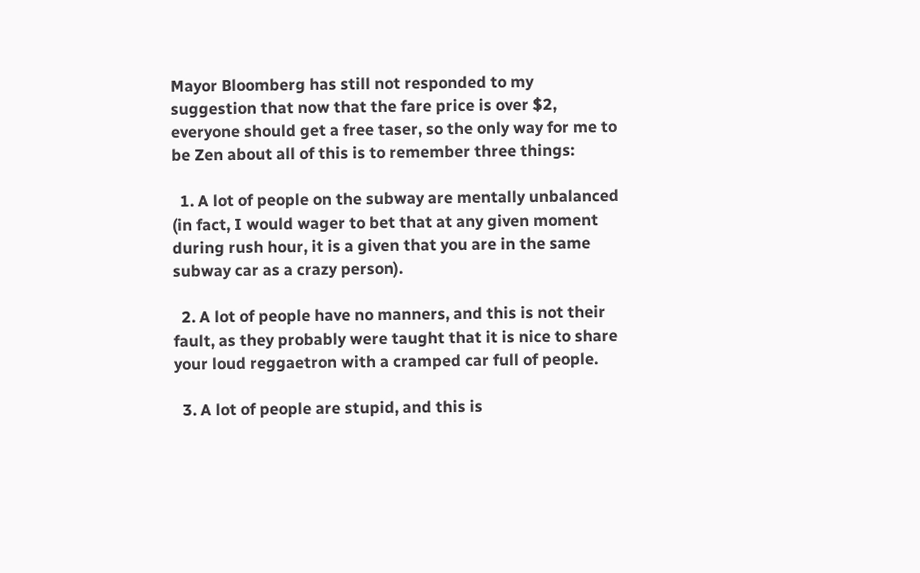Mayor Bloomberg has still not responded to my suggestion that now that the fare price is over $2, everyone should get a free taser, so the only way for me to be Zen about all of this is to remember three things:

  1. A lot of people on the subway are mentally unbalanced (in fact, I would wager to bet that at any given moment during rush hour, it is a given that you are in the same subway car as a crazy person).

  2. A lot of people have no manners, and this is not their fault, as they probably were taught that it is nice to share your loud reggaetron with a cramped car full of people.

  3. A lot of people are stupid, and this is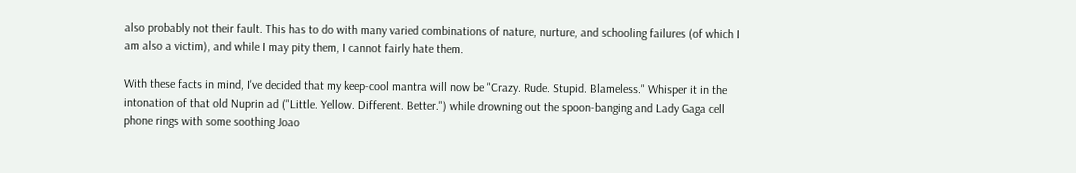also probably not their fault. This has to do with many varied combinations of nature, nurture, and schooling failures (of which I am also a victim), and while I may pity them, I cannot fairly hate them.

With these facts in mind, I've decided that my keep-cool mantra will now be "Crazy. Rude. Stupid. Blameless." Whisper it in the intonation of that old Nuprin ad ("Little. Yellow. Different. Better.") while drowning out the spoon-banging and Lady Gaga cell phone rings with some soothing Joao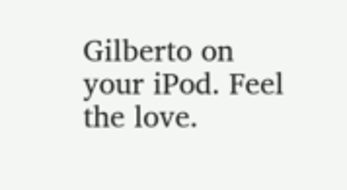Gilberto on your iPod. Feel the love.